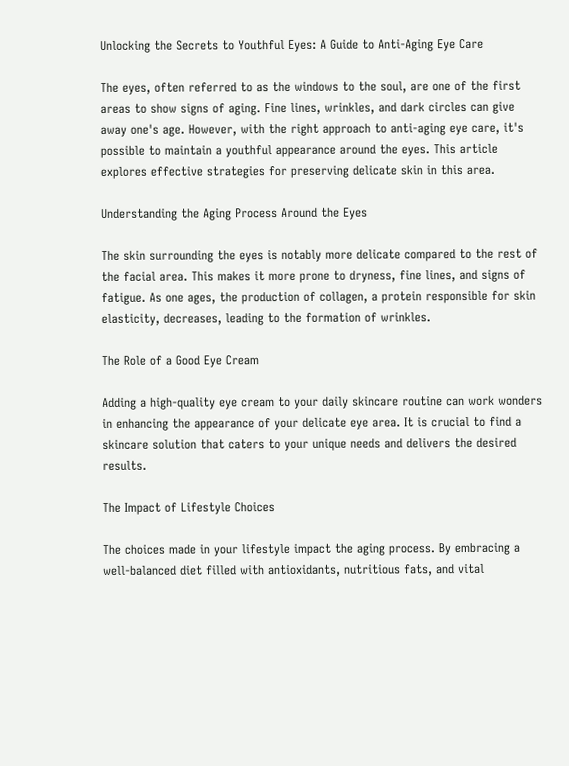Unlocking the Secrets to Youthful Eyes: A Guide to Anti-Aging Eye Care

The eyes, often referred to as the windows to the soul, are one of the first areas to show signs of aging. Fine lines, wrinkles, and dark circles can give away one's age. However, with the right approach to anti-aging eye care, it's possible to maintain a youthful appearance around the eyes. This article explores effective strategies for preserving delicate skin in this area.

Understanding the Aging Process Around the Eyes

The skin surrounding the eyes is notably more delicate compared to the rest of the facial area. This makes it more prone to dryness, fine lines, and signs of fatigue. As one ages, the production of collagen, a protein responsible for skin elasticity, decreases, leading to the formation of wrinkles.

The Role of a Good Eye Cream

Adding a high-quality eye cream to your daily skincare routine can work wonders in enhancing the appearance of your delicate eye area. It is crucial to find a skincare solution that caters to your unique needs and delivers the desired results.

The Impact of Lifestyle Choices

The choices made in your lifestyle impact the aging process. By embracing a well-balanced diet filled with antioxidants, nutritious fats, and vital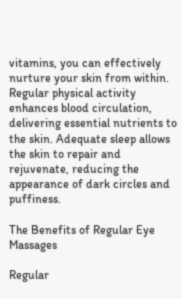vitamins, you can effectively nurture your skin from within. Regular physical activity enhances blood circulation, delivering essential nutrients to the skin. Adequate sleep allows the skin to repair and rejuvenate, reducing the appearance of dark circles and puffiness.

The Benefits of Regular Eye Massages

Regular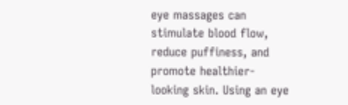eye massages can stimulate blood flow, reduce puffiness, and promote healthier-looking skin. Using an eye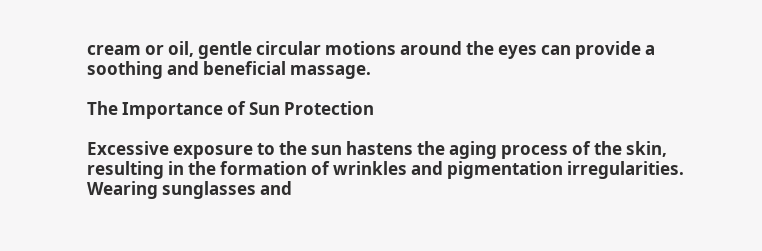cream or oil, gentle circular motions around the eyes can provide a soothing and beneficial massage.

The Importance of Sun Protection

Excessive exposure to the sun hastens the aging process of the skin, resulting in the formation of wrinkles and pigmentation irregularities. Wearing sunglasses and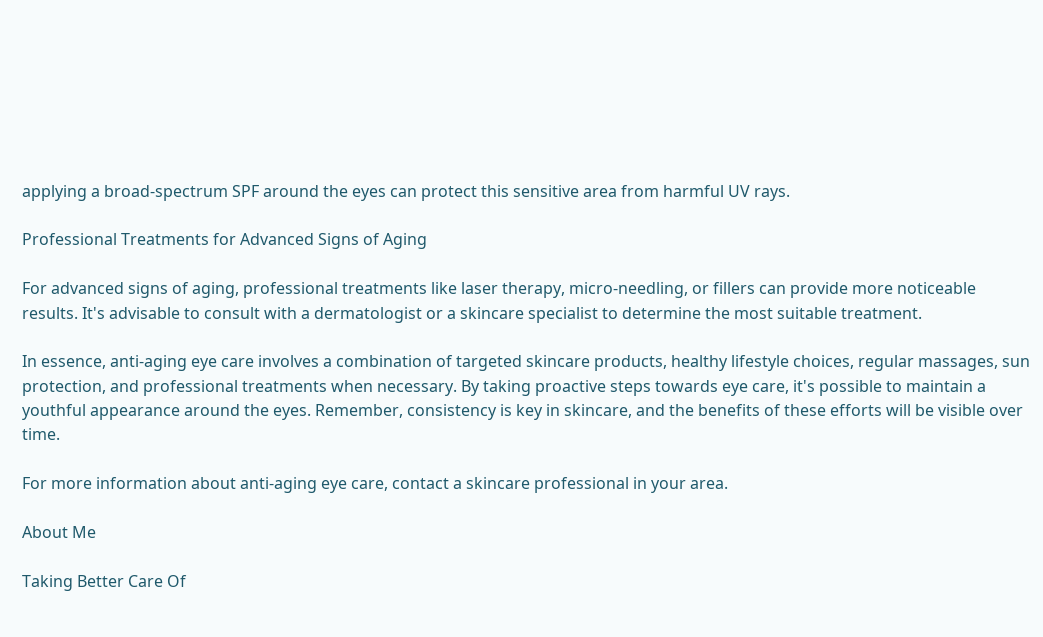applying a broad-spectrum SPF around the eyes can protect this sensitive area from harmful UV rays.

Professional Treatments for Advanced Signs of Aging

For advanced signs of aging, professional treatments like laser therapy, micro-needling, or fillers can provide more noticeable results. It's advisable to consult with a dermatologist or a skincare specialist to determine the most suitable treatment.

In essence, anti-aging eye care involves a combination of targeted skincare products, healthy lifestyle choices, regular massages, sun protection, and professional treatments when necessary. By taking proactive steps towards eye care, it's possible to maintain a youthful appearance around the eyes. Remember, consistency is key in skincare, and the benefits of these efforts will be visible over time.

For more information about anti-aging eye care, contact a skincare professional in your area.

About Me

Taking Better Care Of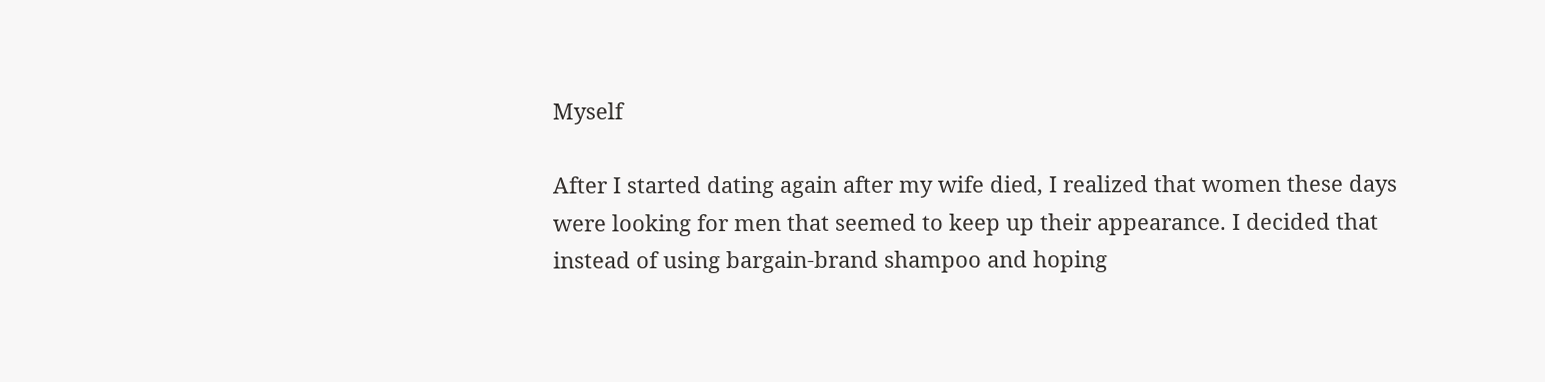Myself

After I started dating again after my wife died, I realized that women these days were looking for men that seemed to keep up their appearance. I decided that instead of using bargain-brand shampoo and hoping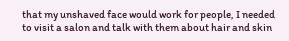that my unshaved face would work for people, I needed to visit a salon and talk with them about hair and skin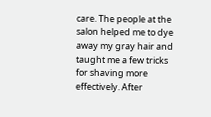care. The people at the salon helped me to dye away my gray hair and taught me a few tricks for shaving more effectively. After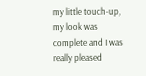my little touch-up, my look was complete and I was really pleased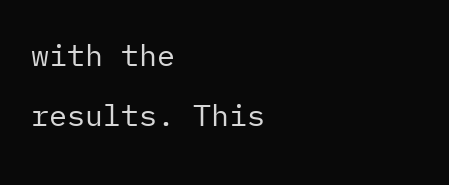with the results. This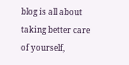blog is all about taking better care of yourself,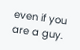even if you are a guy.